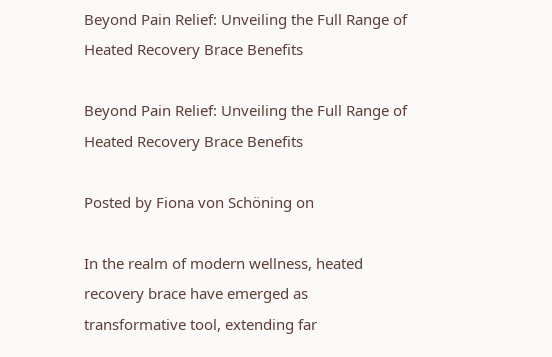Beyond Pain Relief: Unveiling the Full Range of Heated Recovery Brace Benefits

Beyond Pain Relief: Unveiling the Full Range of Heated Recovery Brace Benefits

Posted by Fiona von Schöning on

In the realm of modern wellness, heated recovery brace have emerged as transformative tool, extending far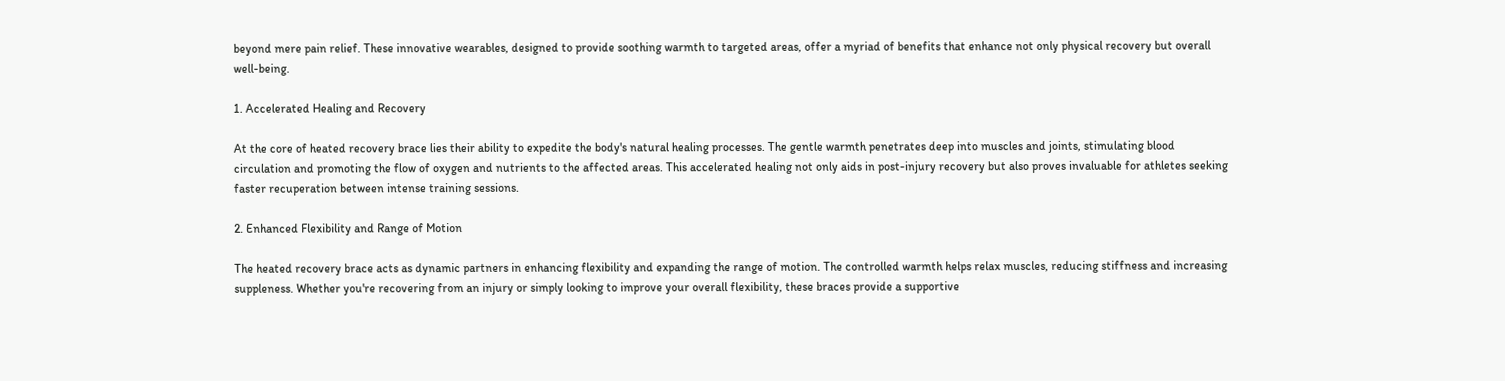beyond mere pain relief. These innovative wearables, designed to provide soothing warmth to targeted areas, offer a myriad of benefits that enhance not only physical recovery but overall well-being.

1. Accelerated Healing and Recovery

At the core of heated recovery brace lies their ability to expedite the body's natural healing processes. The gentle warmth penetrates deep into muscles and joints, stimulating blood circulation and promoting the flow of oxygen and nutrients to the affected areas. This accelerated healing not only aids in post-injury recovery but also proves invaluable for athletes seeking faster recuperation between intense training sessions.

2. Enhanced Flexibility and Range of Motion

The heated recovery brace acts as dynamic partners in enhancing flexibility and expanding the range of motion. The controlled warmth helps relax muscles, reducing stiffness and increasing suppleness. Whether you're recovering from an injury or simply looking to improve your overall flexibility, these braces provide a supportive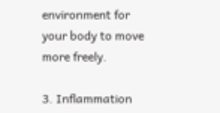environment for your body to move more freely.

3. Inflammation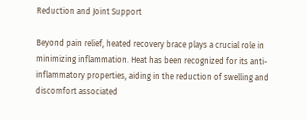Reduction and Joint Support

Beyond pain relief, heated recovery brace plays a crucial role in minimizing inflammation. Heat has been recognized for its anti-inflammatory properties, aiding in the reduction of swelling and discomfort associated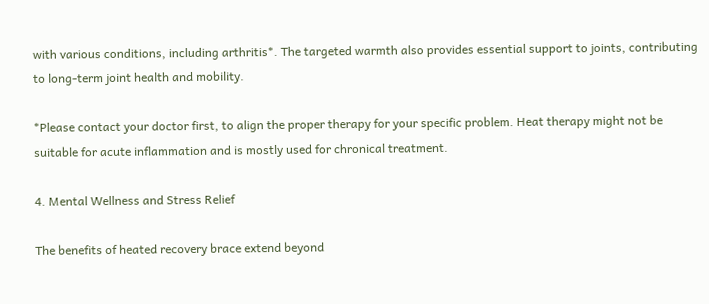with various conditions, including arthritis*. The targeted warmth also provides essential support to joints, contributing to long-term joint health and mobility.

*Please contact your doctor first, to align the proper therapy for your specific problem. Heat therapy might not be suitable for acute inflammation and is mostly used for chronical treatment.

4. Mental Wellness and Stress Relief

The benefits of heated recovery brace extend beyond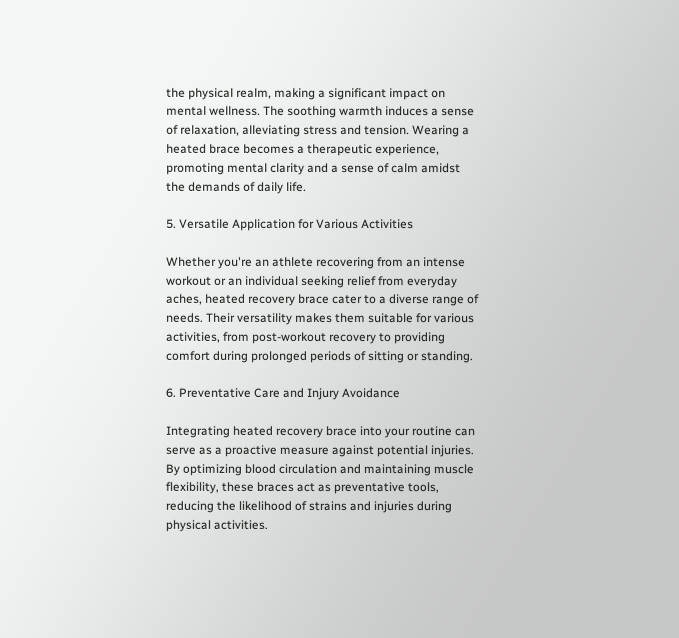the physical realm, making a significant impact on mental wellness. The soothing warmth induces a sense of relaxation, alleviating stress and tension. Wearing a heated brace becomes a therapeutic experience, promoting mental clarity and a sense of calm amidst the demands of daily life.

5. Versatile Application for Various Activities

Whether you're an athlete recovering from an intense workout or an individual seeking relief from everyday aches, heated recovery brace cater to a diverse range of needs. Their versatility makes them suitable for various activities, from post-workout recovery to providing comfort during prolonged periods of sitting or standing.

6. Preventative Care and Injury Avoidance

Integrating heated recovery brace into your routine can serve as a proactive measure against potential injuries. By optimizing blood circulation and maintaining muscle flexibility, these braces act as preventative tools, reducing the likelihood of strains and injuries during physical activities.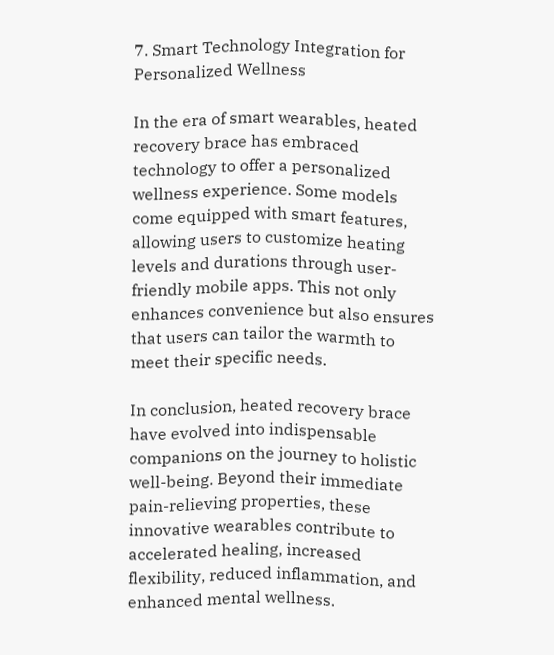7. Smart Technology Integration for Personalized Wellness

In the era of smart wearables, heated recovery brace has embraced technology to offer a personalized wellness experience. Some models come equipped with smart features, allowing users to customize heating levels and durations through user-friendly mobile apps. This not only enhances convenience but also ensures that users can tailor the warmth to meet their specific needs.

In conclusion, heated recovery brace have evolved into indispensable companions on the journey to holistic well-being. Beyond their immediate pain-relieving properties, these innovative wearables contribute to accelerated healing, increased flexibility, reduced inflammation, and enhanced mental wellness.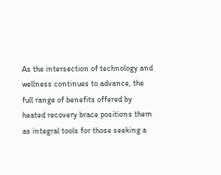As the intersection of technology and wellness continues to advance, the full range of benefits offered by heated recovery brace positions them as integral tools for those seeking a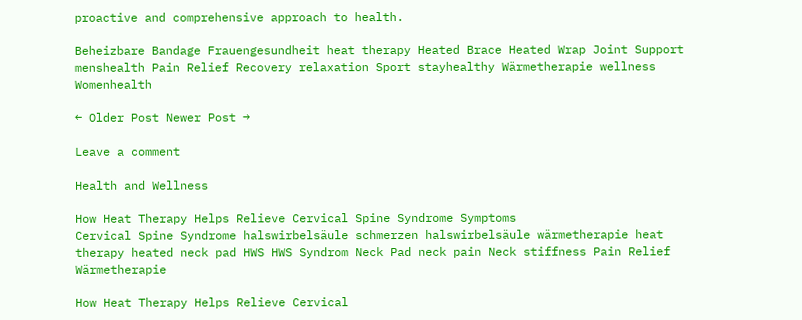proactive and comprehensive approach to health.

Beheizbare Bandage Frauengesundheit heat therapy Heated Brace Heated Wrap Joint Support menshealth Pain Relief Recovery relaxation Sport stayhealthy Wärmetherapie wellness Womenhealth

← Older Post Newer Post →

Leave a comment

Health and Wellness

How Heat Therapy Helps Relieve Cervical Spine Syndrome Symptoms
Cervical Spine Syndrome halswirbelsäule schmerzen halswirbelsäule wärmetherapie heat therapy heated neck pad HWS HWS Syndrom Neck Pad neck pain Neck stiffness Pain Relief Wärmetherapie

How Heat Therapy Helps Relieve Cervical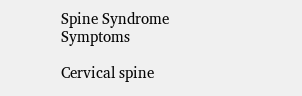Spine Syndrome Symptoms

Cervical spine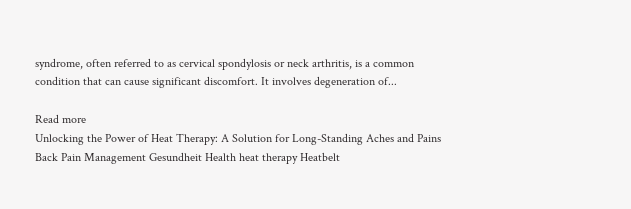syndrome, often referred to as cervical spondylosis or neck arthritis, is a common condition that can cause significant discomfort. It involves degeneration of...

Read more
Unlocking the Power of Heat Therapy: A Solution for Long-Standing Aches and Pains
Back Pain Management Gesundheit Health heat therapy Heatbelt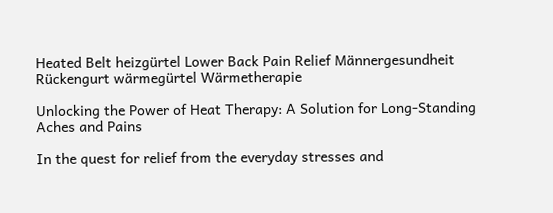Heated Belt heizgürtel Lower Back Pain Relief Männergesundheit Rückengurt wärmegürtel Wärmetherapie

Unlocking the Power of Heat Therapy: A Solution for Long-Standing Aches and Pains

In the quest for relief from the everyday stresses and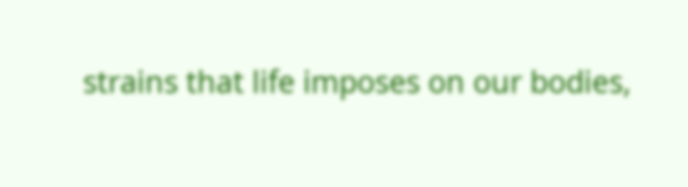strains that life imposes on our bodies,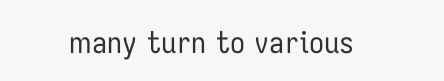many turn to various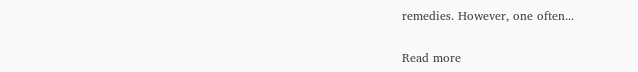remedies. However, one often...

Read more